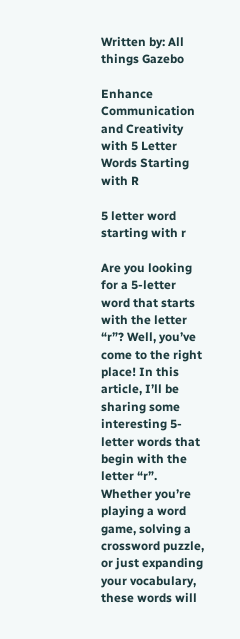Written by: All things Gazebo

Enhance Communication and Creativity with 5 Letter Words Starting with R

5 letter word starting with r

Are you looking for a 5-letter word that starts with the letter “r”? Well, you’ve come to the right place! In this article, I’ll be sharing some interesting 5-letter words that begin with the letter “r”. Whether you’re playing a word game, solving a crossword puzzle, or just expanding your vocabulary, these words will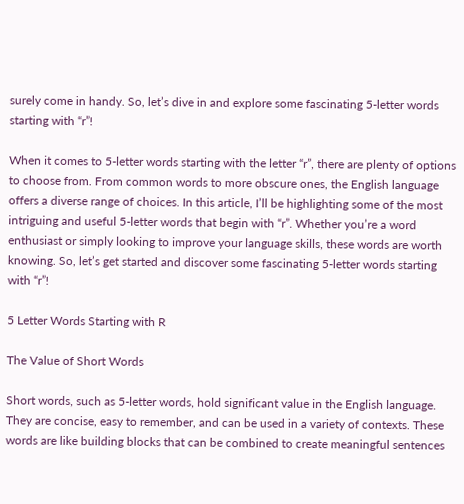surely come in handy. So, let’s dive in and explore some fascinating 5-letter words starting with “r”!

When it comes to 5-letter words starting with the letter “r”, there are plenty of options to choose from. From common words to more obscure ones, the English language offers a diverse range of choices. In this article, I’ll be highlighting some of the most intriguing and useful 5-letter words that begin with “r”. Whether you’re a word enthusiast or simply looking to improve your language skills, these words are worth knowing. So, let’s get started and discover some fascinating 5-letter words starting with “r”!

5 Letter Words Starting with R

The Value of Short Words

Short words, such as 5-letter words, hold significant value in the English language. They are concise, easy to remember, and can be used in a variety of contexts. These words are like building blocks that can be combined to create meaningful sentences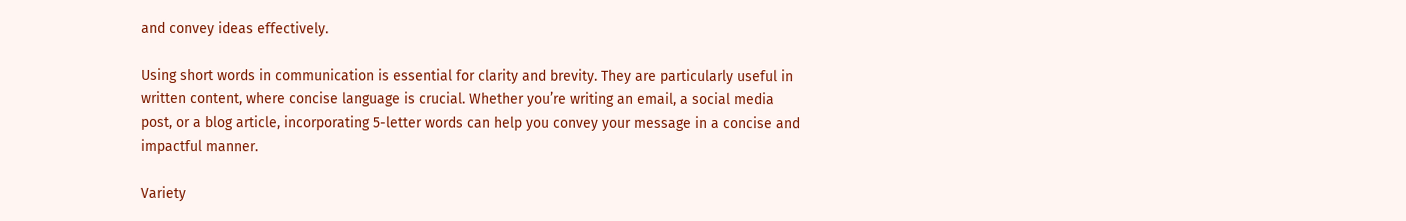and convey ideas effectively.

Using short words in communication is essential for clarity and brevity. They are particularly useful in written content, where concise language is crucial. Whether you’re writing an email, a social media post, or a blog article, incorporating 5-letter words can help you convey your message in a concise and impactful manner.

Variety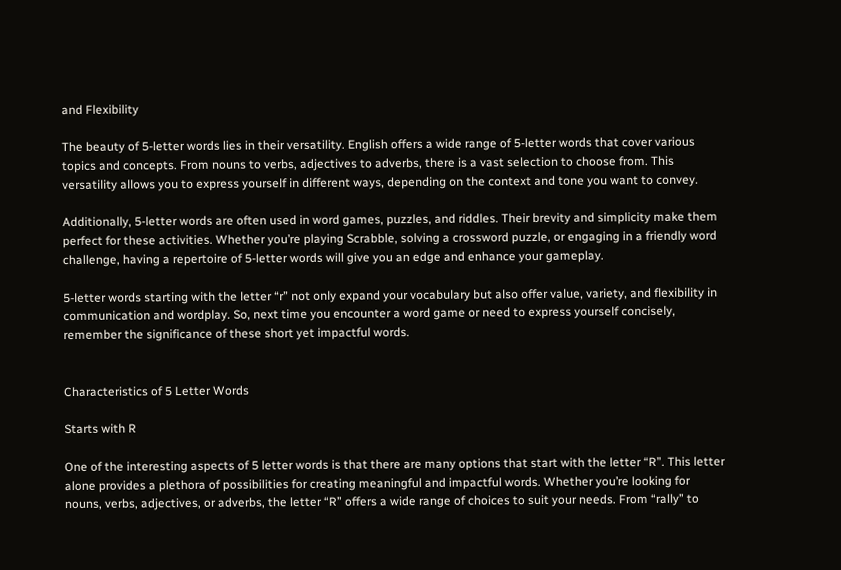and Flexibility

The beauty of 5-letter words lies in their versatility. English offers a wide range of 5-letter words that cover various topics and concepts. From nouns to verbs, adjectives to adverbs, there is a vast selection to choose from. This versatility allows you to express yourself in different ways, depending on the context and tone you want to convey.

Additionally, 5-letter words are often used in word games, puzzles, and riddles. Their brevity and simplicity make them perfect for these activities. Whether you’re playing Scrabble, solving a crossword puzzle, or engaging in a friendly word challenge, having a repertoire of 5-letter words will give you an edge and enhance your gameplay.

5-letter words starting with the letter “r” not only expand your vocabulary but also offer value, variety, and flexibility in communication and wordplay. So, next time you encounter a word game or need to express yourself concisely, remember the significance of these short yet impactful words.


Characteristics of 5 Letter Words

Starts with R

One of the interesting aspects of 5 letter words is that there are many options that start with the letter “R”. This letter alone provides a plethora of possibilities for creating meaningful and impactful words. Whether you’re looking for nouns, verbs, adjectives, or adverbs, the letter “R” offers a wide range of choices to suit your needs. From “rally” to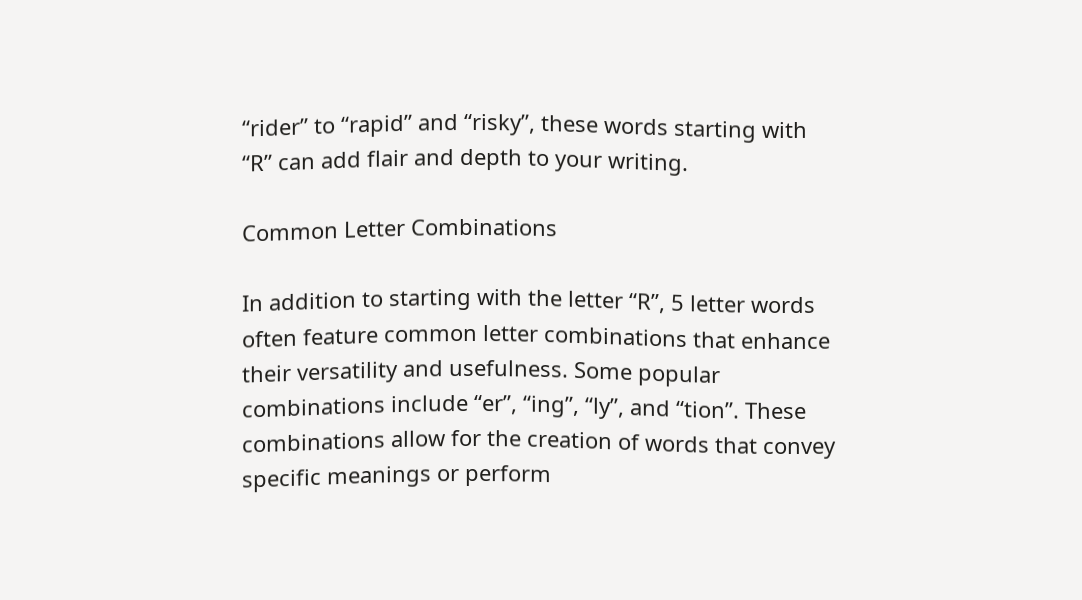“rider” to “rapid” and “risky”, these words starting with “R” can add flair and depth to your writing.

Common Letter Combinations

In addition to starting with the letter “R”, 5 letter words often feature common letter combinations that enhance their versatility and usefulness. Some popular combinations include “er”, “ing”, “ly”, and “tion”. These combinations allow for the creation of words that convey specific meanings or perform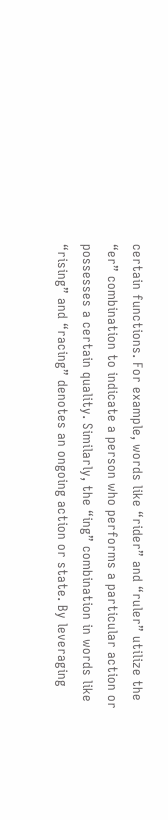certain functions. For example, words like “rider” and “ruler” utilize the “er” combination to indicate a person who performs a particular action or possesses a certain quality. Similarly, the “ing” combination in words like “rising” and “racing” denotes an ongoing action or state. By leveraging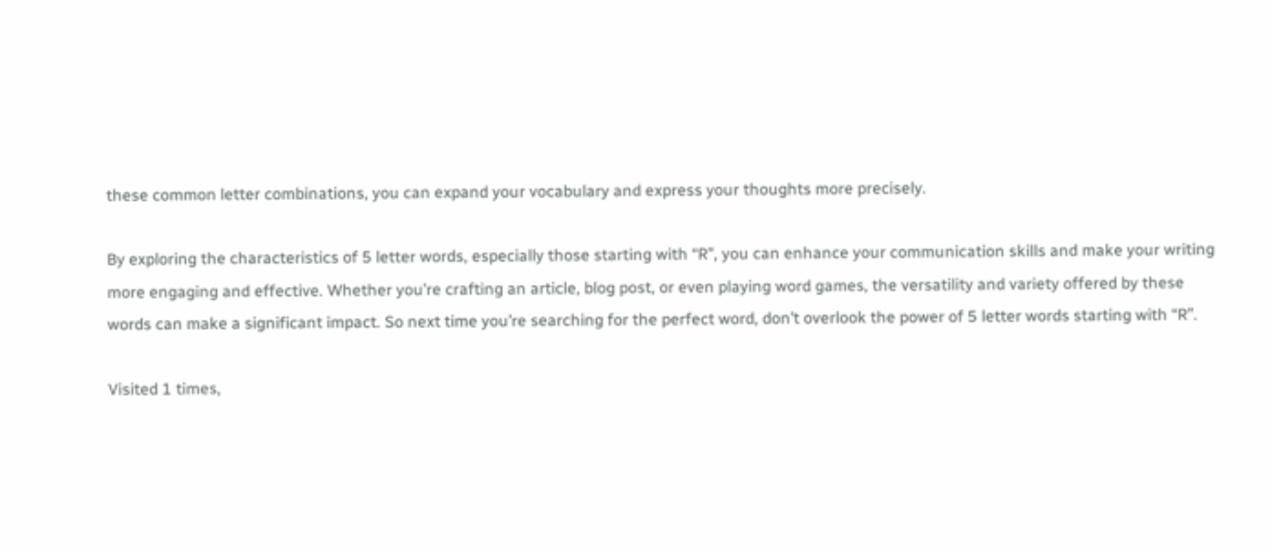these common letter combinations, you can expand your vocabulary and express your thoughts more precisely.

By exploring the characteristics of 5 letter words, especially those starting with “R”, you can enhance your communication skills and make your writing more engaging and effective. Whether you’re crafting an article, blog post, or even playing word games, the versatility and variety offered by these words can make a significant impact. So next time you’re searching for the perfect word, don’t overlook the power of 5 letter words starting with “R”.

Visited 1 times,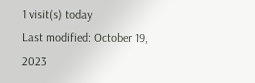1 visit(s) today
Last modified: October 19, 2023